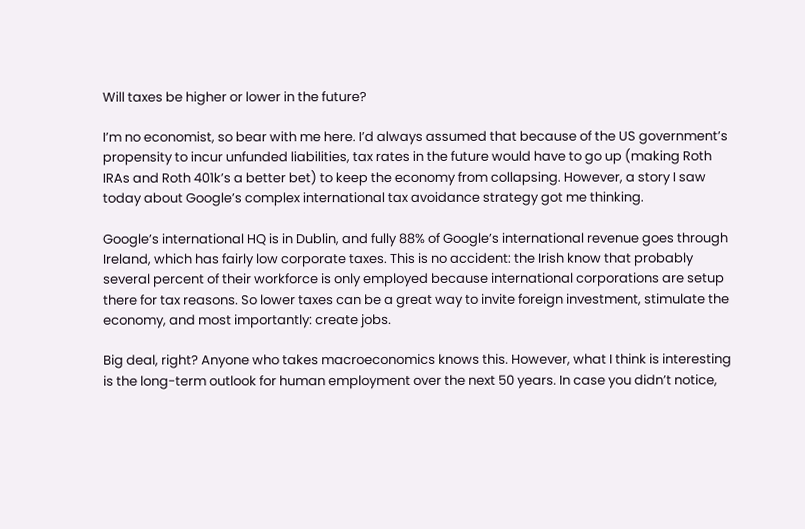Will taxes be higher or lower in the future?

I’m no economist, so bear with me here. I’d always assumed that because of the US government’s propensity to incur unfunded liabilities, tax rates in the future would have to go up (making Roth IRAs and Roth 401k’s a better bet) to keep the economy from collapsing. However, a story I saw today about Google’s complex international tax avoidance strategy got me thinking.

Google’s international HQ is in Dublin, and fully 88% of Google’s international revenue goes through Ireland, which has fairly low corporate taxes. This is no accident: the Irish know that probably several percent of their workforce is only employed because international corporations are setup there for tax reasons. So lower taxes can be a great way to invite foreign investment, stimulate the economy, and most importantly: create jobs.

Big deal, right? Anyone who takes macroeconomics knows this. However, what I think is interesting is the long-term outlook for human employment over the next 50 years. In case you didn’t notice,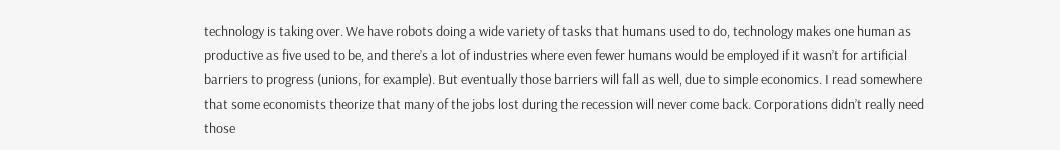technology is taking over. We have robots doing a wide variety of tasks that humans used to do, technology makes one human as productive as five used to be, and there’s a lot of industries where even fewer humans would be employed if it wasn’t for artificial barriers to progress (unions, for example). But eventually those barriers will fall as well, due to simple economics. I read somewhere that some economists theorize that many of the jobs lost during the recession will never come back. Corporations didn’t really need those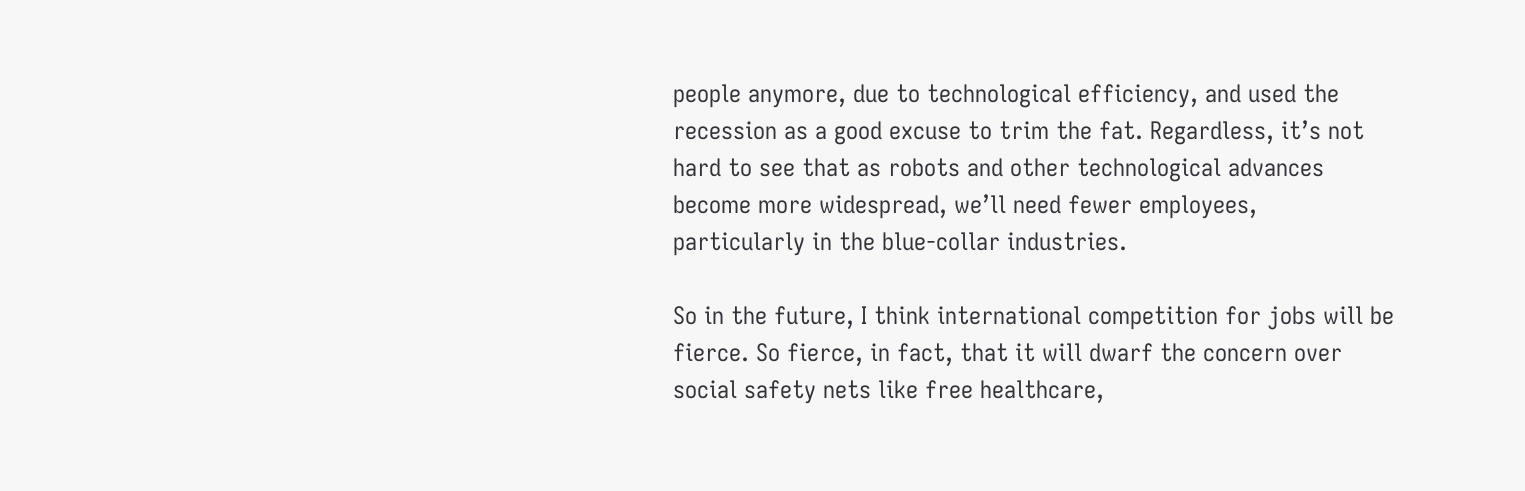people anymore, due to technological efficiency, and used the recession as a good excuse to trim the fat. Regardless, it’s not hard to see that as robots and other technological advances become more widespread, we’ll need fewer employees, particularly in the blue-collar industries.

So in the future, I think international competition for jobs will be fierce. So fierce, in fact, that it will dwarf the concern over social safety nets like free healthcare,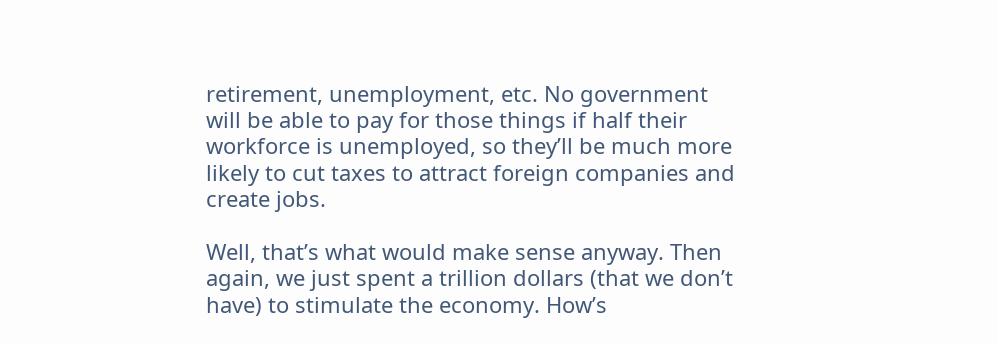retirement, unemployment, etc. No government will be able to pay for those things if half their workforce is unemployed, so they’ll be much more likely to cut taxes to attract foreign companies and create jobs.

Well, that’s what would make sense anyway. Then again, we just spent a trillion dollars (that we don’t have) to stimulate the economy. How’s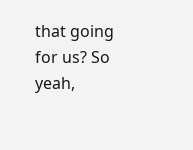that going for us? So yeah,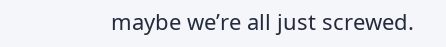maybe we’re all just screwed.